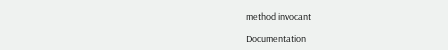method invocant

Documentation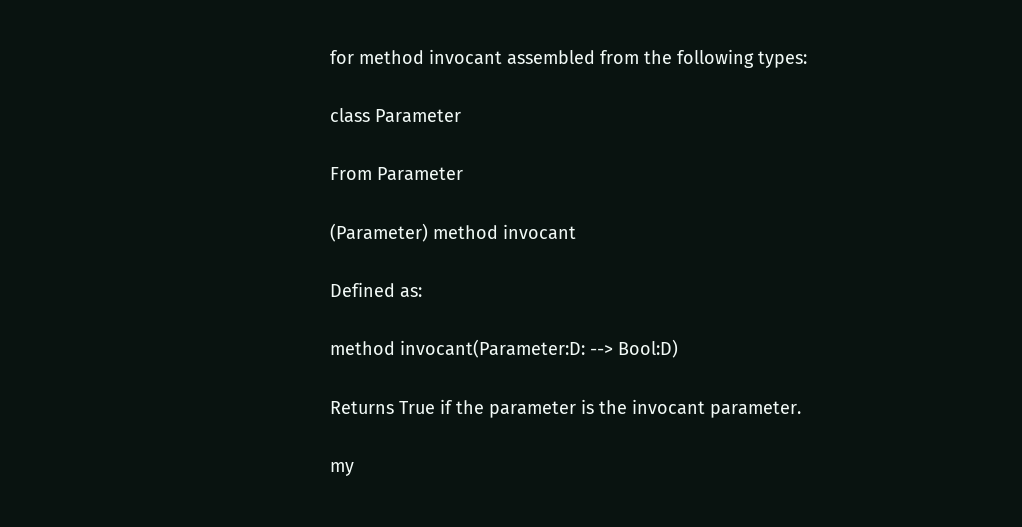for method invocant assembled from the following types:

class Parameter

From Parameter

(Parameter) method invocant

Defined as:

method invocant(Parameter:D: --> Bool:D)

Returns True if the parameter is the invocant parameter.

my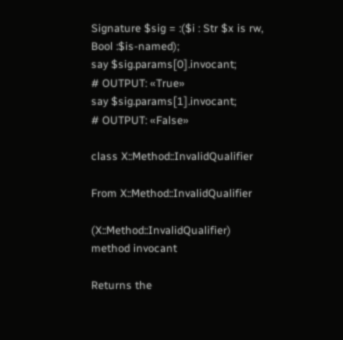Signature $sig = :($i : Str $x is rw, Bool :$is-named);
say $sig.params[0].invocant;                       # OUTPUT: «True»
say $sig.params[1].invocant;                       # OUTPUT: «False»

class X::Method::InvalidQualifier

From X::Method::InvalidQualifier

(X::Method::InvalidQualifier) method invocant

Returns the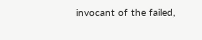invocant of the failed,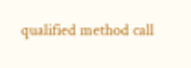qualified method call